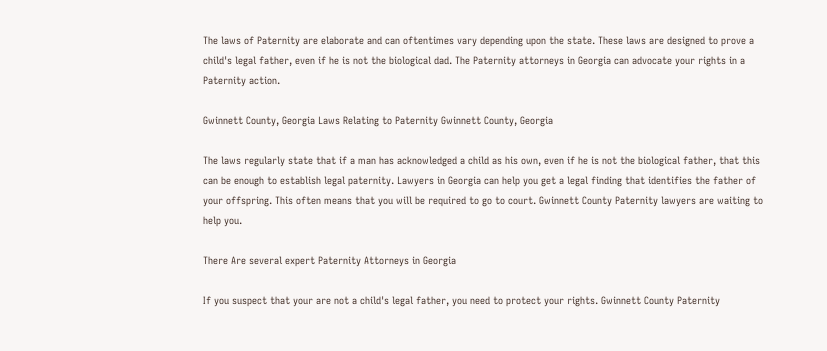The laws of Paternity are elaborate and can oftentimes vary depending upon the state. These laws are designed to prove a child's legal father, even if he is not the biological dad. The Paternity attorneys in Georgia can advocate your rights in a Paternity action.

Gwinnett County, Georgia Laws Relating to Paternity Gwinnett County, Georgia

The laws regularly state that if a man has acknowledged a child as his own, even if he is not the biological father, that this can be enough to establish legal paternity. Lawyers in Georgia can help you get a legal finding that identifies the father of your offspring. This often means that you will be required to go to court. Gwinnett County Paternity lawyers are waiting to help you.

There Are several expert Paternity Attorneys in Georgia

If you suspect that your are not a child's legal father, you need to protect your rights. Gwinnett County Paternity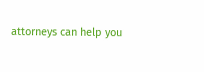attorneys can help you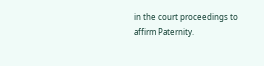in the court proceedings to affirm Paternity.